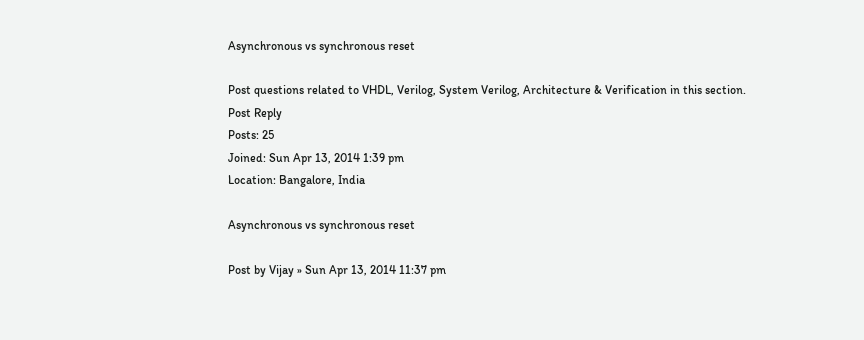Asynchronous vs synchronous reset

Post questions related to VHDL, Verilog, System Verilog, Architecture & Verification in this section.
Post Reply
Posts: 25
Joined: Sun Apr 13, 2014 1:39 pm
Location: Bangalore, India

Asynchronous vs synchronous reset

Post by Vijay » Sun Apr 13, 2014 11:37 pm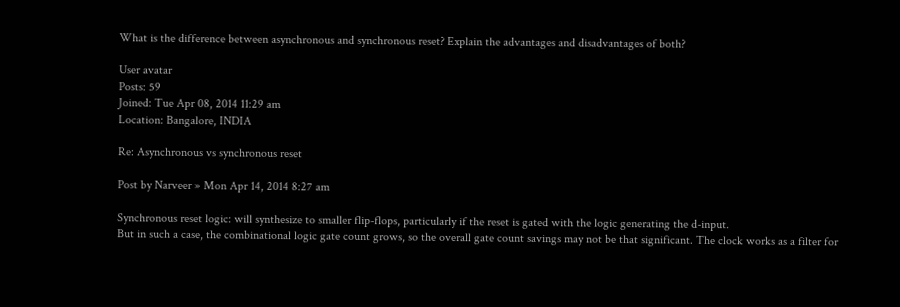What is the difference between asynchronous and synchronous reset? Explain the advantages and disadvantages of both?

User avatar
Posts: 59
Joined: Tue Apr 08, 2014 11:29 am
Location: Bangalore, INDIA

Re: Asynchronous vs synchronous reset

Post by Narveer » Mon Apr 14, 2014 8:27 am

Synchronous reset logic: will synthesize to smaller flip-flops, particularly if the reset is gated with the logic generating the d-input.
But in such a case, the combinational logic gate count grows, so the overall gate count savings may not be that significant. The clock works as a filter for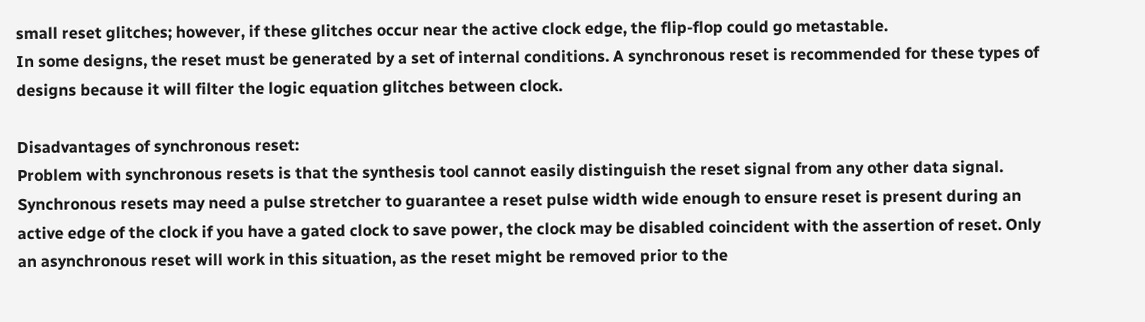small reset glitches; however, if these glitches occur near the active clock edge, the flip-flop could go metastable.
In some designs, the reset must be generated by a set of internal conditions. A synchronous reset is recommended for these types of designs because it will filter the logic equation glitches between clock.

Disadvantages of synchronous reset:
Problem with synchronous resets is that the synthesis tool cannot easily distinguish the reset signal from any other data signal.
Synchronous resets may need a pulse stretcher to guarantee a reset pulse width wide enough to ensure reset is present during an active edge of the clock if you have a gated clock to save power, the clock may be disabled coincident with the assertion of reset. Only an asynchronous reset will work in this situation, as the reset might be removed prior to the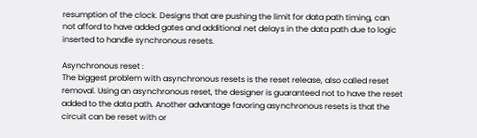resumption of the clock. Designs that are pushing the limit for data path timing, can not afford to have added gates and additional net delays in the data path due to logic inserted to handle synchronous resets.

Asynchronous reset :
The biggest problem with asynchronous resets is the reset release, also called reset removal. Using an asynchronous reset, the designer is guaranteed not to have the reset added to the data path. Another advantage favoring asynchronous resets is that the circuit can be reset with or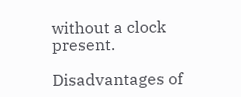without a clock present.

Disadvantages of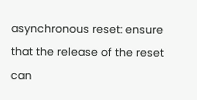asynchronous reset: ensure that the release of the reset can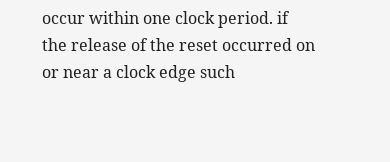occur within one clock period. if the release of the reset occurred on or near a clock edge such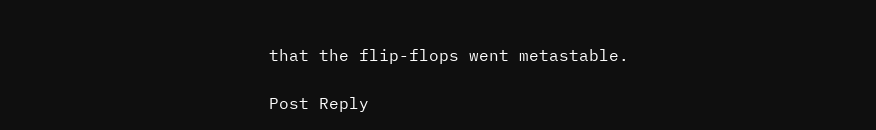that the flip-flops went metastable.

Post Reply